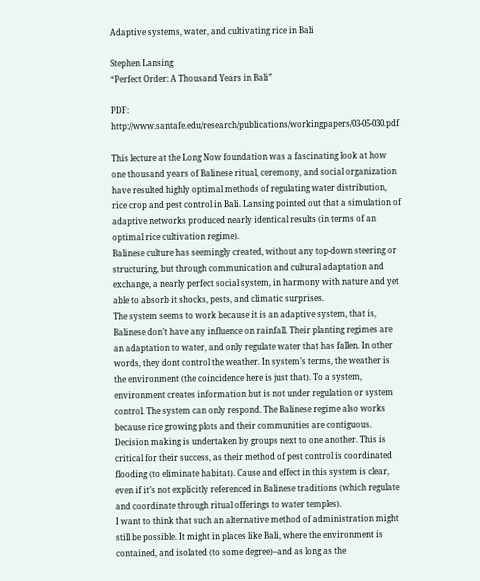Adaptive systems, water, and cultivating rice in Bali

Stephen Lansing
“Perfect Order: A Thousand Years in Bali”

PDF: http://www.santafe.edu/research/publications/workingpapers/03-05-030.pdf

This lecture at the Long Now foundation was a fascinating look at how one thousand years of Balinese ritual, ceremony, and social organization have resulted highly optimal methods of regulating water distribution, rice crop and pest control in Bali. Lansing pointed out that a simulation of adaptive networks produced nearly identical results (in terms of an optimal rice cultivation regime).
Balinese culture has seemingly created, without any top-down steering or structuring, but through communication and cultural adaptation and exchange, a nearly perfect social system, in harmony with nature and yet able to absorb it shocks, pests, and climatic surprises.
The system seems to work because it is an adaptive system, that is, Balinese don’t have any influence on rainfall. Their planting regimes are an adaptation to water, and only regulate water that has fallen. In other words, they dont control the weather. In system’s terms, the weather is the environment (the coincidence here is just that). To a system, environment creates information but is not under regulation or system control. The system can only respond. The Balinese regime also works because rice growing plots and their communities are contiguous. Decision making is undertaken by groups next to one another. This is critical for their success, as their method of pest control is coordinated flooding (to eliminate habitat). Cause and effect in this system is clear, even if it’s not explicitly referenced in Balinese traditions (which regulate and coordinate through ritual offerings to water temples).
I want to think that such an alternative method of administration might still be possible. It might in places like Bali, where the environment is contained, and isolated (to some degree)–and as long as the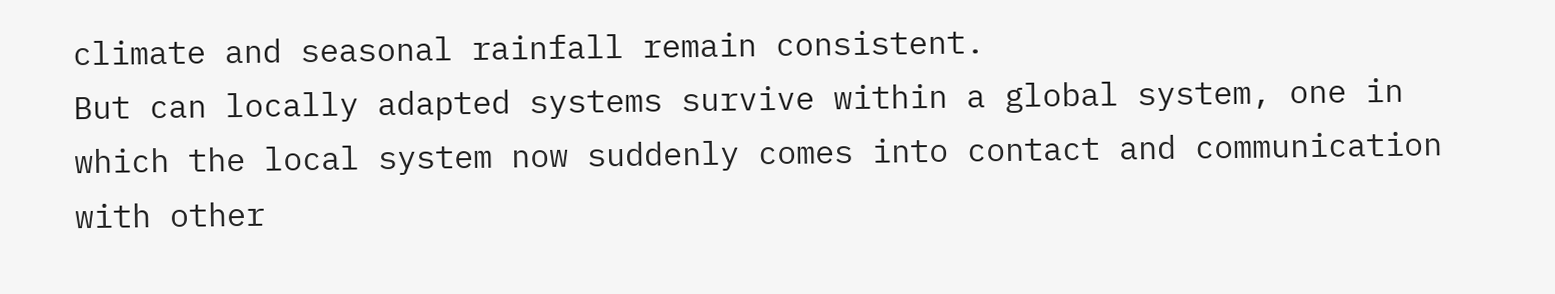climate and seasonal rainfall remain consistent.
But can locally adapted systems survive within a global system, one in which the local system now suddenly comes into contact and communication with other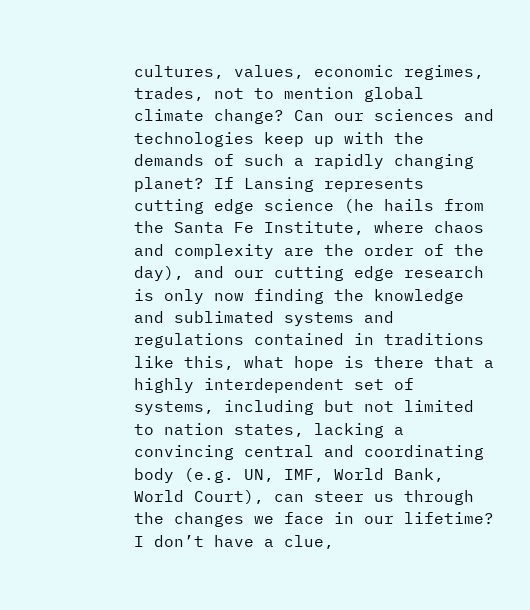cultures, values, economic regimes, trades, not to mention global climate change? Can our sciences and technologies keep up with the demands of such a rapidly changing planet? If Lansing represents cutting edge science (he hails from the Santa Fe Institute, where chaos and complexity are the order of the day), and our cutting edge research is only now finding the knowledge and sublimated systems and regulations contained in traditions like this, what hope is there that a highly interdependent set of systems, including but not limited to nation states, lacking a convincing central and coordinating body (e.g. UN, IMF, World Bank, World Court), can steer us through the changes we face in our lifetime? I don’t have a clue,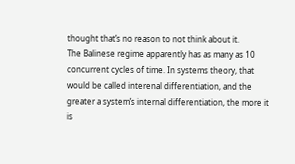thought that’s no reason to not think about it.
The Balinese regime apparently has as many as 10 concurrent cycles of time. In systems theory, that would be called interenal differentiation, and the greater a system’s internal differentiation, the more it is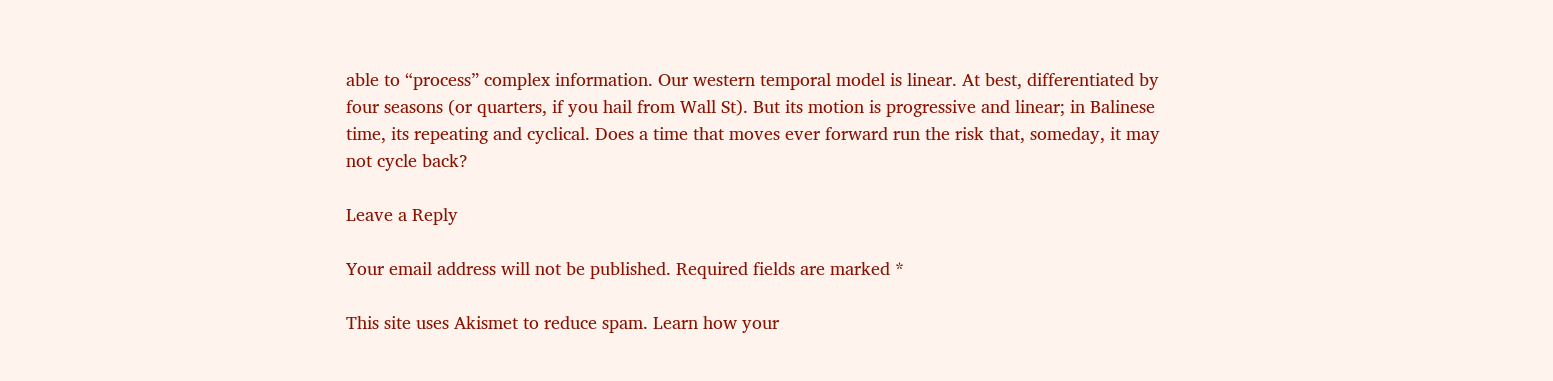able to “process” complex information. Our western temporal model is linear. At best, differentiated by four seasons (or quarters, if you hail from Wall St). But its motion is progressive and linear; in Balinese time, its repeating and cyclical. Does a time that moves ever forward run the risk that, someday, it may not cycle back?

Leave a Reply

Your email address will not be published. Required fields are marked *

This site uses Akismet to reduce spam. Learn how your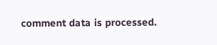comment data is processed.